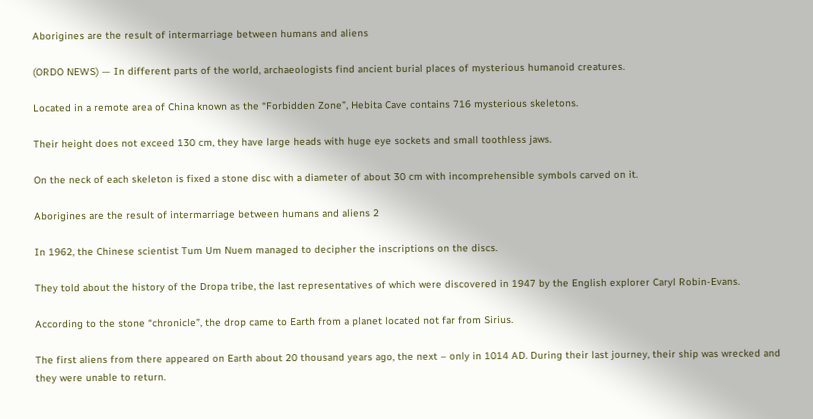Aborigines are the result of intermarriage between humans and aliens

(ORDO NEWS) — In different parts of the world, archaeologists find ancient burial places of mysterious humanoid creatures.

Located in a remote area of China known as the “Forbidden Zone”, Hebita Cave contains 716 mysterious skeletons.

Their height does not exceed 130 cm, they have large heads with huge eye sockets and small toothless jaws.

On the neck of each skeleton is fixed a stone disc with a diameter of about 30 cm with incomprehensible symbols carved on it.

Aborigines are the result of intermarriage between humans and aliens 2

In 1962, the Chinese scientist Tum Um Nuem managed to decipher the inscriptions on the discs.

They told about the history of the Dropa tribe, the last representatives of which were discovered in 1947 by the English explorer Caryl Robin-Evans.

According to the stone “chronicle”, the drop came to Earth from a planet located not far from Sirius.

The first aliens from there appeared on Earth about 20 thousand years ago, the next – only in 1014 AD. During their last journey, their ship was wrecked and they were unable to return.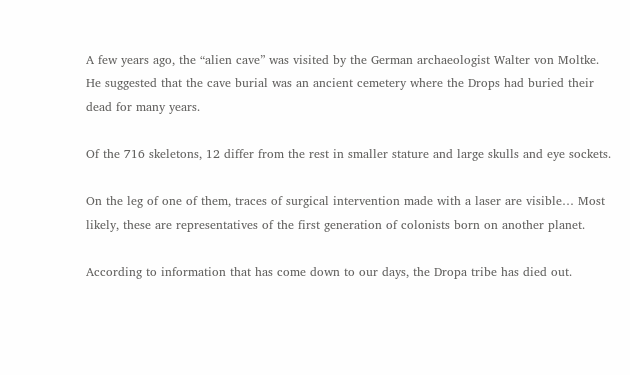A few years ago, the “alien cave” was visited by the German archaeologist Walter von Moltke. He suggested that the cave burial was an ancient cemetery where the Drops had buried their dead for many years.

Of the 716 skeletons, 12 differ from the rest in smaller stature and large skulls and eye sockets.

On the leg of one of them, traces of surgical intervention made with a laser are visible… Most likely, these are representatives of the first generation of colonists born on another planet.

According to information that has come down to our days, the Dropa tribe has died out.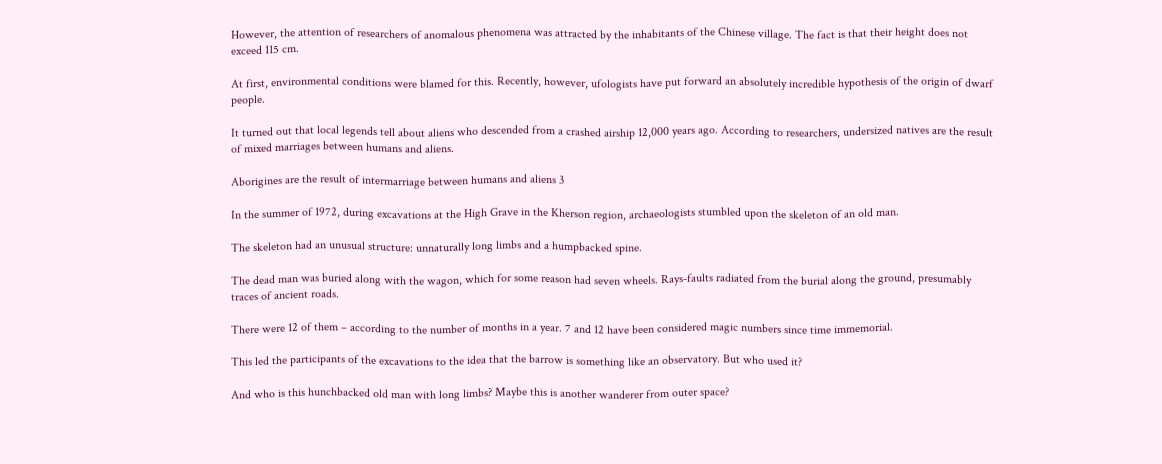However, the attention of researchers of anomalous phenomena was attracted by the inhabitants of the Chinese village. The fact is that their height does not exceed 115 cm.

At first, environmental conditions were blamed for this. Recently, however, ufologists have put forward an absolutely incredible hypothesis of the origin of dwarf people.

It turned out that local legends tell about aliens who descended from a crashed airship 12,000 years ago. According to researchers, undersized natives are the result of mixed marriages between humans and aliens.

Aborigines are the result of intermarriage between humans and aliens 3

In the summer of 1972, during excavations at the High Grave in the Kherson region, archaeologists stumbled upon the skeleton of an old man.

The skeleton had an unusual structure: unnaturally long limbs and a humpbacked spine.

The dead man was buried along with the wagon, which for some reason had seven wheels. Rays-faults radiated from the burial along the ground, presumably traces of ancient roads.

There were 12 of them – according to the number of months in a year. 7 and 12 have been considered magic numbers since time immemorial.

This led the participants of the excavations to the idea that the barrow is something like an observatory. But who used it?

And who is this hunchbacked old man with long limbs? Maybe this is another wanderer from outer space?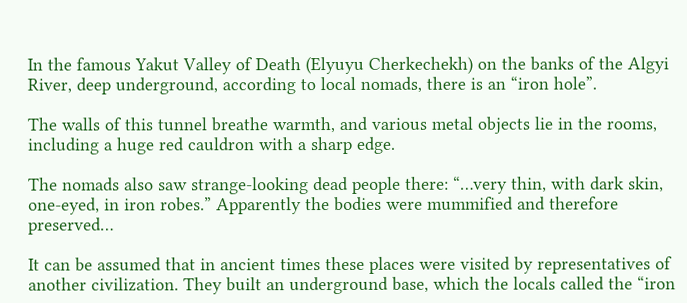In the famous Yakut Valley of Death (Elyuyu Cherkechekh) on the banks of the Algyi River, deep underground, according to local nomads, there is an “iron hole”.

The walls of this tunnel breathe warmth, and various metal objects lie in the rooms, including a huge red cauldron with a sharp edge.

The nomads also saw strange-looking dead people there: “…very thin, with dark skin, one-eyed, in iron robes.” Apparently the bodies were mummified and therefore preserved…

It can be assumed that in ancient times these places were visited by representatives of another civilization. They built an underground base, which the locals called the “iron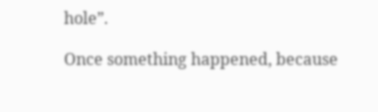hole”.

Once something happened, because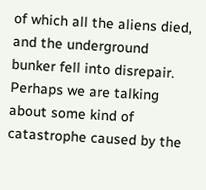of which all the aliens died, and the underground bunker fell into disrepair. Perhaps we are talking about some kind of catastrophe caused by the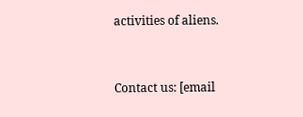activities of aliens.


Contact us: [email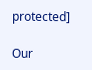protected]

Our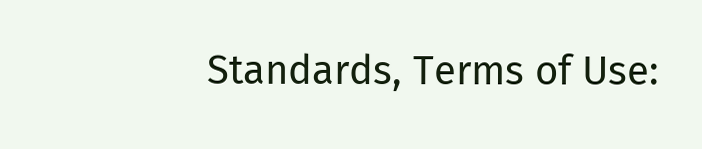Standards, Terms of Use: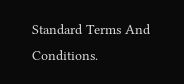Standard Terms And Conditions.